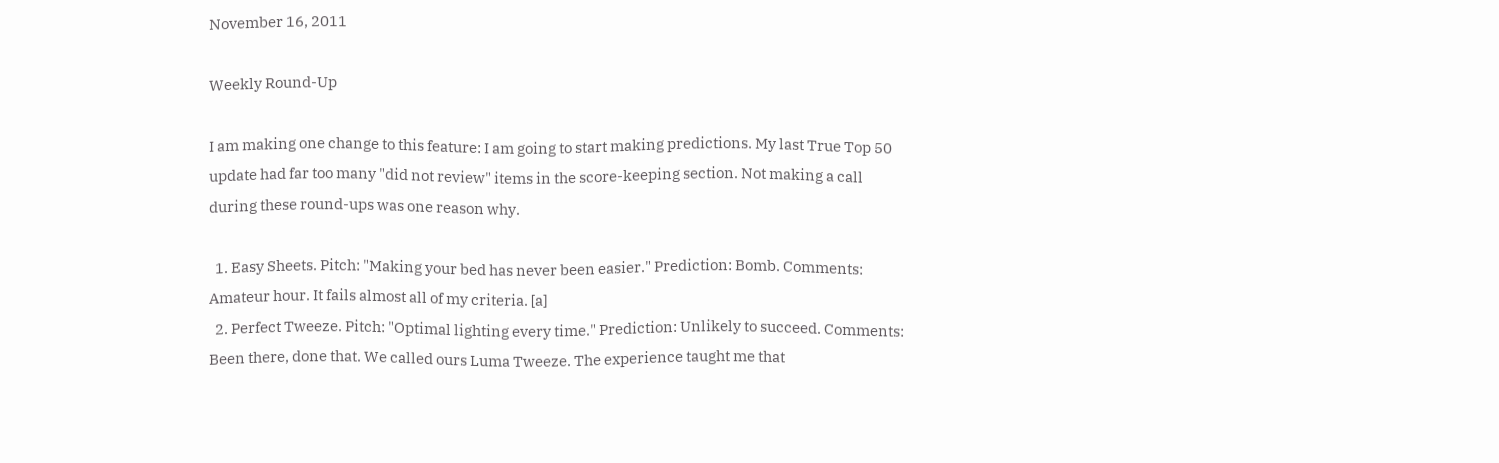November 16, 2011

Weekly Round-Up

I am making one change to this feature: I am going to start making predictions. My last True Top 50 update had far too many "did not review" items in the score-keeping section. Not making a call during these round-ups was one reason why.

  1. Easy Sheets. Pitch: "Making your bed has never been easier." Prediction: Bomb. Comments: Amateur hour. It fails almost all of my criteria. [a]
  2. Perfect Tweeze. Pitch: "Optimal lighting every time." Prediction: Unlikely to succeed. Comments: Been there, done that. We called ours Luma Tweeze. The experience taught me that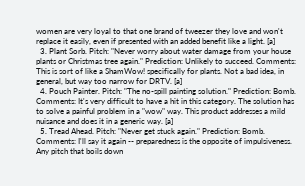women are very loyal to that one brand of tweezer they love and won't replace it easily, even if presented with an added benefit like a light. [a]
  3. Plant Sorb. Pitch: "Never worry about water damage from your house plants or Christmas tree again." Prediction: Unlikely to succeed. Comments: This is sort of like a ShamWow! specifically for plants. Not a bad idea, in general, but way too narrow for DRTV. [a]
  4. Pouch Painter. Pitch: "The no-spill painting solution." Prediction: Bomb. Comments: It's very difficult to have a hit in this category. The solution has to solve a painful problem in a "wow" way. This product addresses a mild nuisance and does it in a generic way. [a]
  5. Tread Ahead. Pitch: "Never get stuck again." Prediction: Bomb. Comments: I'll say it again -- preparedness is the opposite of impulsiveness. Any pitch that boils down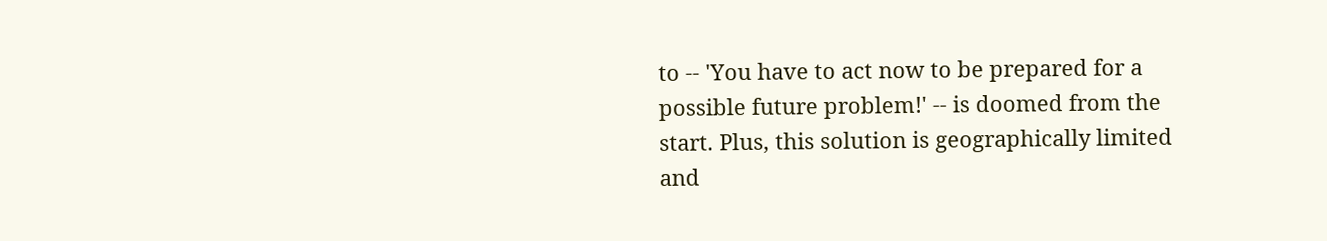to -- 'You have to act now to be prepared for a possible future problem!' -- is doomed from the start. Plus, this solution is geographically limited and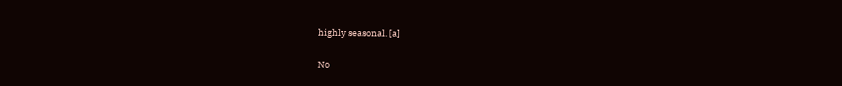highly seasonal. [a]

No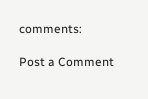comments:

Post a Comment